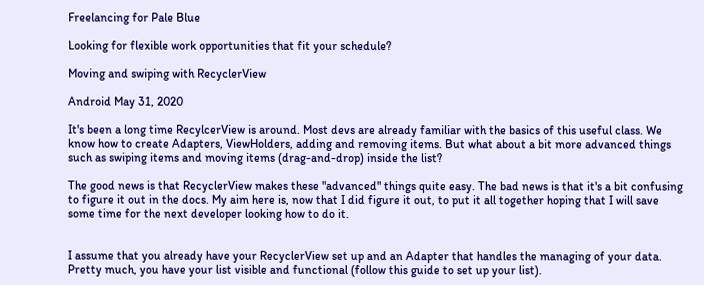Freelancing for Pale Blue

Looking for flexible work opportunities that fit your schedule?

Moving and swiping with RecyclerView

Android May 31, 2020

It's been a long time RecylcerView is around. Most devs are already familiar with the basics of this useful class. We know how to create Adapters, ViewHolders, adding and removing items. But what about a bit more advanced things such as swiping items and moving items (drag-and-drop) inside the list?

The good news is that RecyclerView makes these "advanced" things quite easy. The bad news is that it's a bit confusing to figure it out in the docs. My aim here is, now that I did figure it out, to put it all together hoping that I will save some time for the next developer looking how to do it.


I assume that you already have your RecyclerView set up and an Adapter that handles the managing of your data. Pretty much, you have your list visible and functional (follow this guide to set up your list).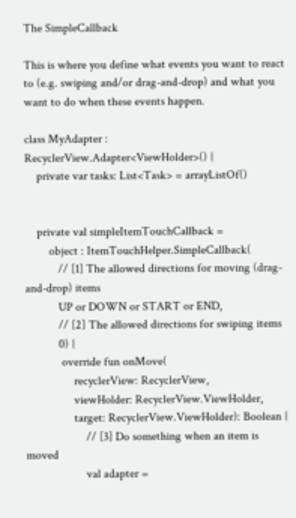The SimpleCallback

This is where you define what events you want to react to (e.g. swiping and/or drag-and-drop) and what you want to do when these events happen.

class MyAdapter : RecyclerView.Adapter<ViewHolder>() {
    private var tasks: List<Task> = arrayListOf()


    private val simpleItemTouchCallback =
        object : ItemTouchHelper.SimpleCallback(
           // [1] The allowed directions for moving (drag-and-drop) items
           UP or DOWN or START or END,
           // [2] The allowed directions for swiping items
           0) {
            override fun onMove(
                recyclerView: RecyclerView,
                viewHolder: RecyclerView.ViewHolder,
                target: RecyclerView.ViewHolder): Boolean {
                    // [3] Do something when an item is moved
                    val adapter =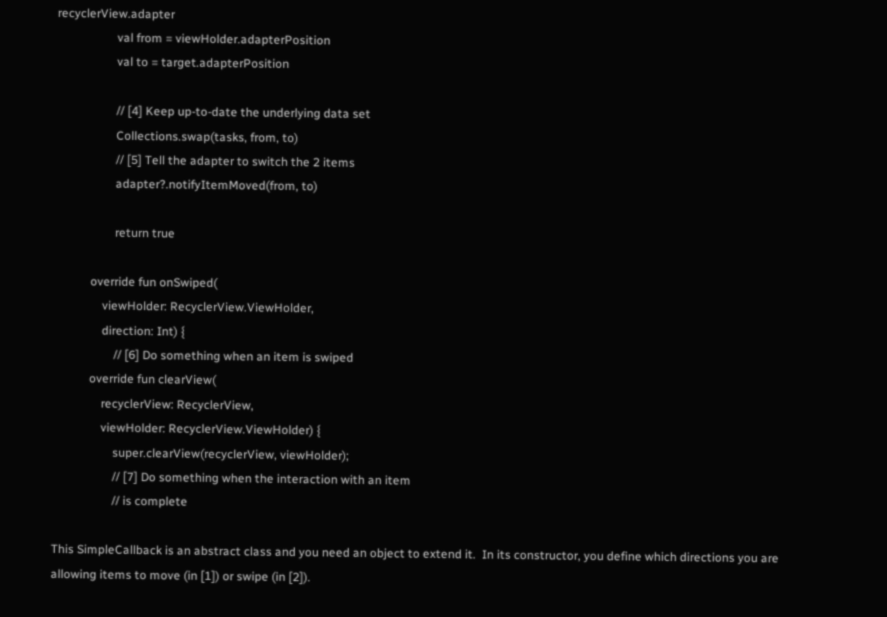recyclerView.adapter
                    val from = viewHolder.adapterPosition
                    val to = target.adapterPosition

                    // [4] Keep up-to-date the underlying data set
                    Collections.swap(tasks, from, to)
                    // [5] Tell the adapter to switch the 2 items
                    adapter?.notifyItemMoved(from, to)

                    return true

            override fun onSwiped(
                viewHolder: RecyclerView.ViewHolder,
                direction: Int) {
                    // [6] Do something when an item is swiped
            override fun clearView(
                recyclerView: RecyclerView,
                viewHolder: RecyclerView.ViewHolder) {
                    super.clearView(recyclerView, viewHolder);
                    // [7] Do something when the interaction with an item
                    // is complete

This SimpleCallback is an abstract class and you need an object to extend it.  In its constructor, you define which directions you are allowing items to move (in [1]) or swipe (in [2]).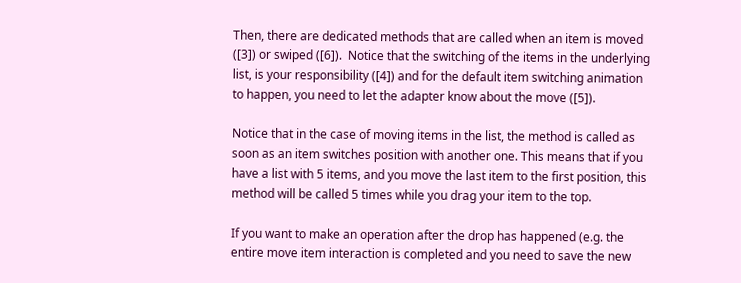Then, there are dedicated methods that are called when an item is moved ([3]) or swiped ([6]).  Notice that the switching of the items in the underlying list, is your responsibility ([4]) and for the default item switching animation to happen, you need to let the adapter know about the move ([5]).

Notice that in the case of moving items in the list, the method is called as soon as an item switches position with another one. This means that if you have a list with 5 items, and you move the last item to the first position, this method will be called 5 times while you drag your item to the top.

If you want to make an operation after the drop has happened (e.g. the entire move item interaction is completed and you need to save the new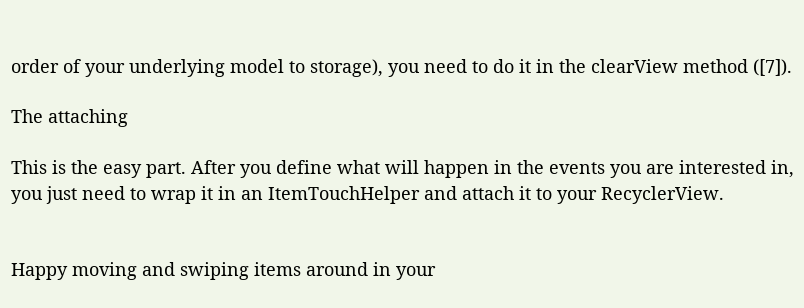order of your underlying model to storage), you need to do it in the clearView method ([7]).

The attaching

This is the easy part. After you define what will happen in the events you are interested in, you just need to wrap it in an ItemTouchHelper and attach it to your RecyclerView.


Happy moving and swiping items around in your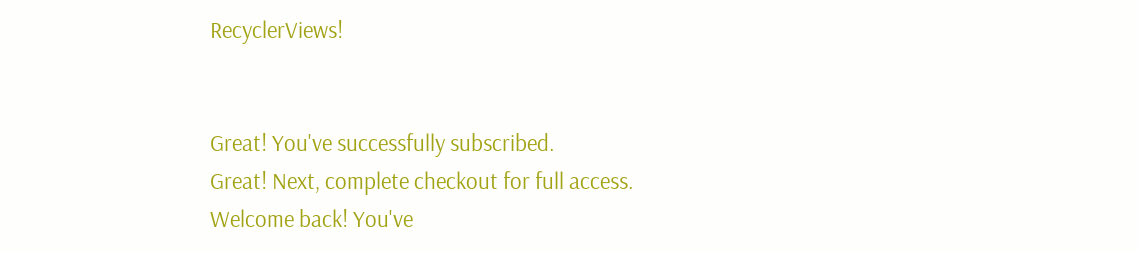RecyclerViews!


Great! You've successfully subscribed.
Great! Next, complete checkout for full access.
Welcome back! You've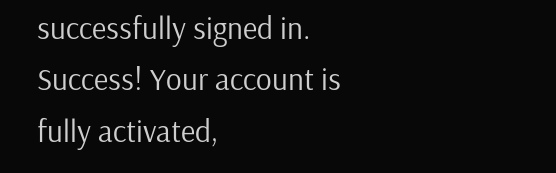successfully signed in.
Success! Your account is fully activated,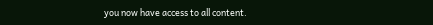you now have access to all content.